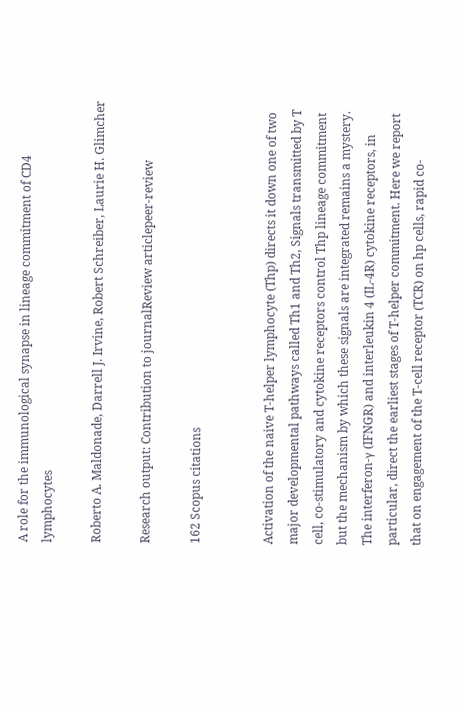A role for the immunological synapse in lineage commitment of CD4 lymphocytes

Roberto A. Maldonade, Darrell J. Irvine, Robert Schreiber, Laurie H. Glimcher

Research output: Contribution to journalReview articlepeer-review

162 Scopus citations


Activation of the naive T-helper lymphocyte (Thp) directs it down one of two major developmental pathways called Th1 and Th2, Signals transmitted by T cell, co-stimulatory and cytokine receptors control Thp lineage commitment but the mechanism by which these signals are integrated remains a mystery. The interferon-γ (IFNGR) and interleukin 4 (IL-4R) cytokine receptors, in particular, direct the earliest stages of T-helper commitment. Here we report that on engagement of the T-cell receptor (TCR) on hp cells, rapid co-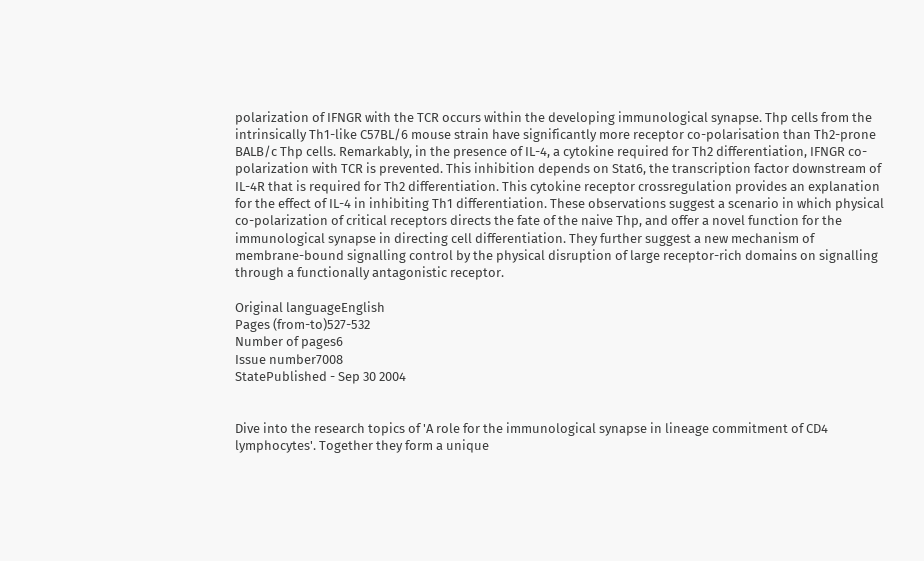polarization of IFNGR with the TCR occurs within the developing immunological synapse. Thp cells from the intrinsically Th1-like C57BL/6 mouse strain have significantly more receptor co-polarisation than Th2-prone BALB/c Thp cells. Remarkably, in the presence of IL-4, a cytokine required for Th2 differentiation, IFNGR co-polarization with TCR is prevented. This inhibition depends on Stat6, the transcription factor downstream of IL-4R that is required for Th2 differentiation. This cytokine receptor crossregulation provides an explanation for the effect of IL-4 in inhibiting Th1 differentiation. These observations suggest a scenario in which physical co-polarization of critical receptors directs the fate of the naive Thp, and offer a novel function for the immunological synapse in directing cell differentiation. They further suggest a new mechanism of membrane-bound signalling control by the physical disruption of large receptor-rich domains on signalling through a functionally antagonistic receptor.

Original languageEnglish
Pages (from-to)527-532
Number of pages6
Issue number7008
StatePublished - Sep 30 2004


Dive into the research topics of 'A role for the immunological synapse in lineage commitment of CD4 lymphocytes'. Together they form a unique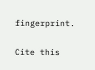fingerprint.

Cite this